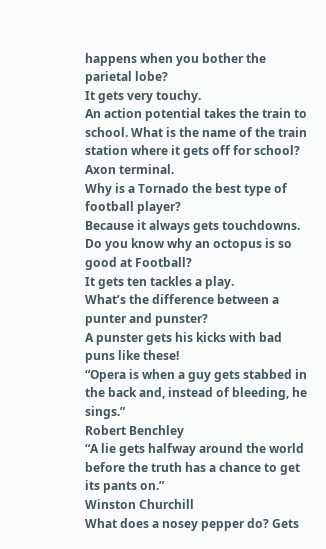happens when you bother the parietal lobe?
It gets very touchy.
An action potential takes the train to school. What is the name of the train station where it gets off for school?
Axon terminal.
Why is a Tornado the best type of football player?
Because it always gets touchdowns.
Do you know why an octopus is so good at Football?
It gets ten tackles a play.
What’s the difference between a punter and punster?
A punster gets his kicks with bad puns like these!
“Opera is when a guy gets stabbed in the back and, instead of bleeding, he sings.”
Robert Benchley
“A lie gets halfway around the world before the truth has a chance to get its pants on.”
Winston Churchill
What does a nosey pepper do? Gets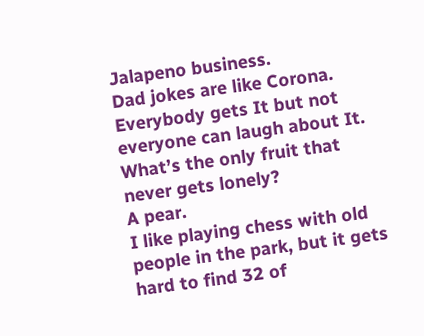Jalapeno business.
Dad jokes are like Corona.
Everybody gets It but not everyone can laugh about It.
What’s the only fruit that never gets lonely?
A pear.
I like playing chess with old people in the park, but it gets hard to find 32 of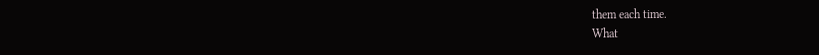them each time.
What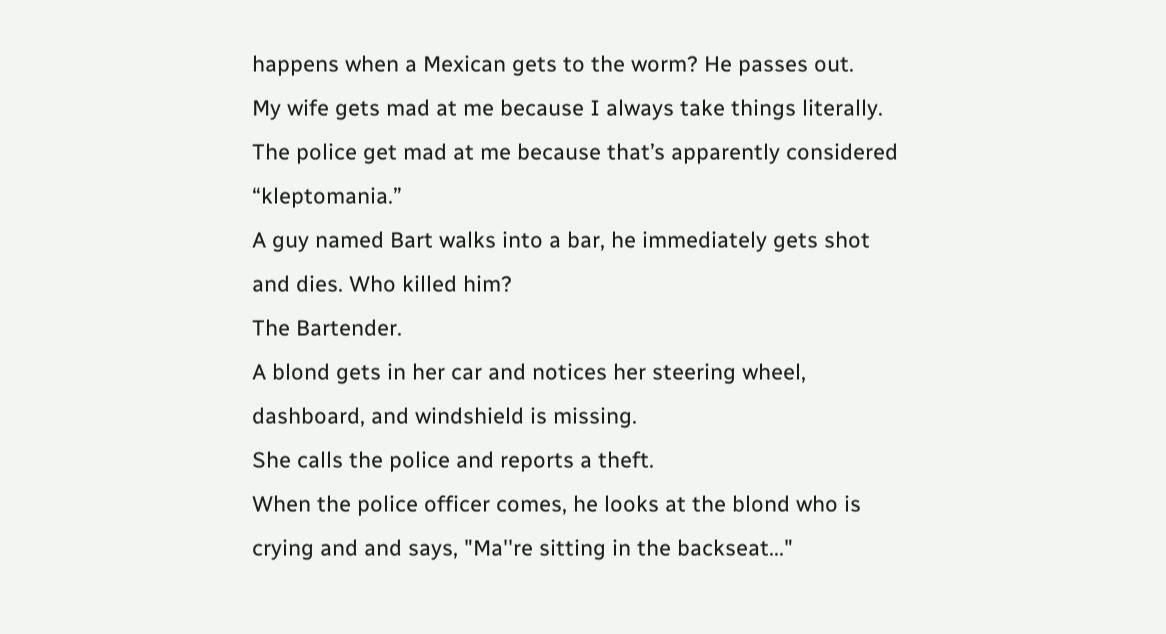happens when a Mexican gets to the worm? He passes out.
My wife gets mad at me because I always take things literally.
The police get mad at me because that’s apparently considered “kleptomania.”
A guy named Bart walks into a bar, he immediately gets shot and dies. Who killed him?
The Bartender.
A blond gets in her car and notices her steering wheel, dashboard, and windshield is missing.
She calls the police and reports a theft.
When the police officer comes, he looks at the blond who is crying and and says, "Ma''re sitting in the backseat..."